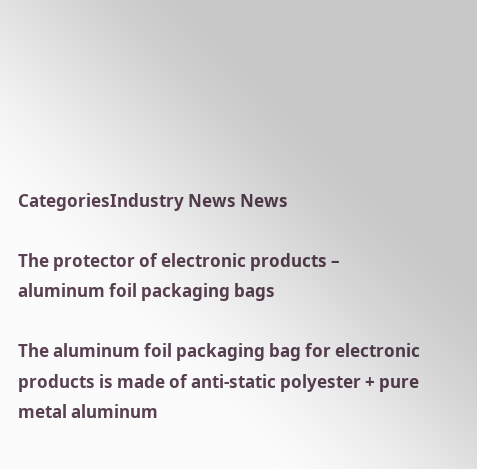CategoriesIndustry News News

The protector of electronic products – aluminum foil packaging bags

The aluminum foil packaging bag for electronic products is made of anti-static polyester + pure metal aluminum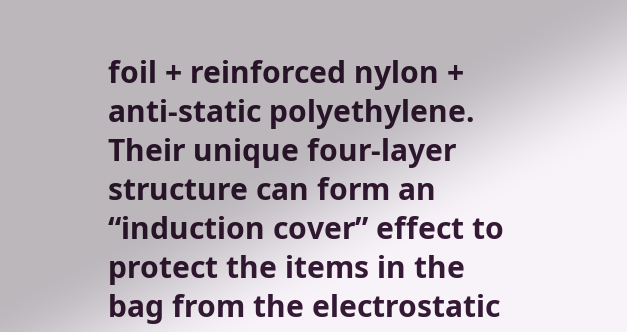foil + reinforced nylon + anti-static polyethylene. Their unique four-layer structure can form an “induction cover” effect to protect the items in the bag from the electrostatic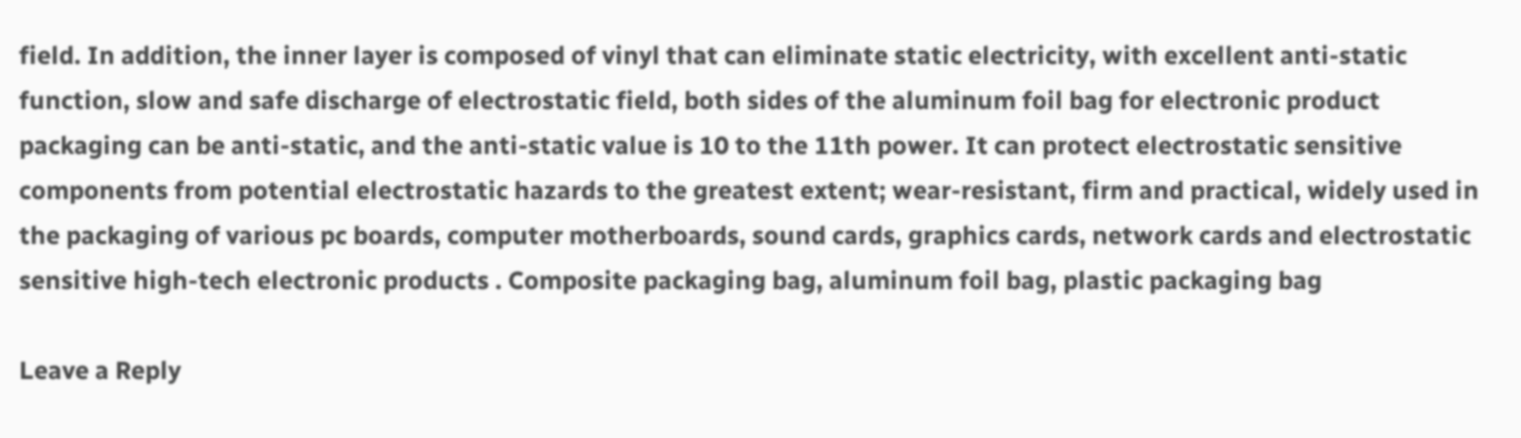field. In addition, the inner layer is composed of vinyl that can eliminate static electricity, with excellent anti-static function, slow and safe discharge of electrostatic field, both sides of the aluminum foil bag for electronic product packaging can be anti-static, and the anti-static value is 10 to the 11th power. It can protect electrostatic sensitive components from potential electrostatic hazards to the greatest extent; wear-resistant, firm and practical, widely used in the packaging of various pc boards, computer motherboards, sound cards, graphics cards, network cards and electrostatic sensitive high-tech electronic products . Composite packaging bag, aluminum foil bag, plastic packaging bag

Leave a Reply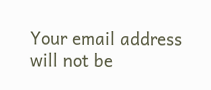Your email address will not be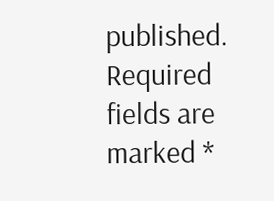published. Required fields are marked *